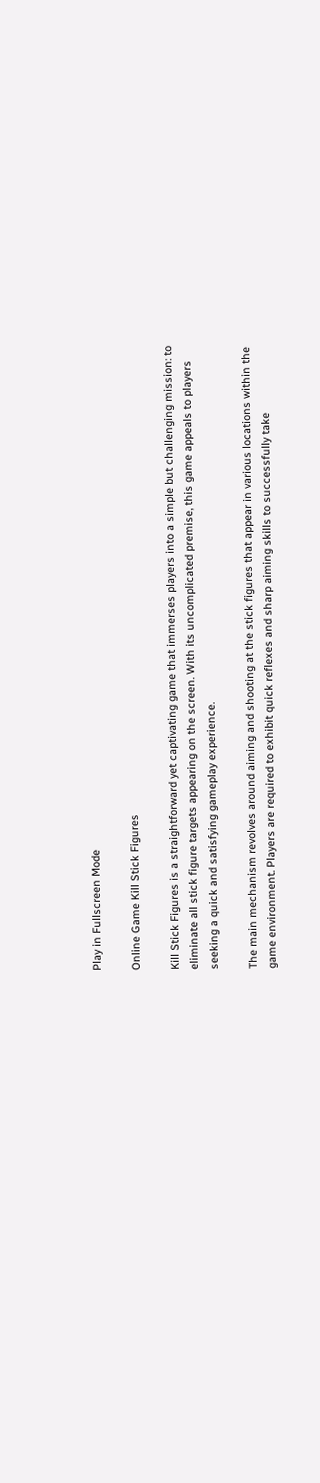Play in Fullscreen Mode

Online Game Kill Stick Figures

Kill Stick Figures is a straightforward yet captivating game that immerses players into a simple but challenging mission: to eliminate all stick figure targets appearing on the screen. With its uncomplicated premise, this game appeals to players seeking a quick and satisfying gameplay experience.

The main mechanism revolves around aiming and shooting at the stick figures that appear in various locations within the game environment. Players are required to exhibit quick reflexes and sharp aiming skills to successfully take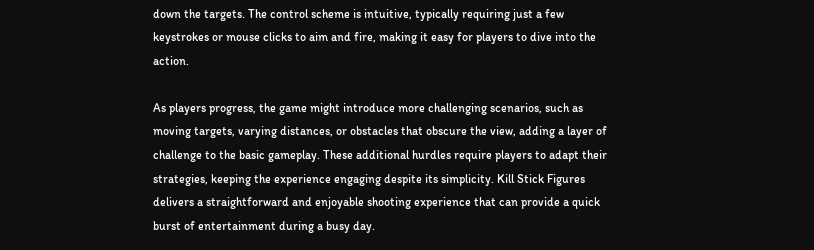down the targets. The control scheme is intuitive, typically requiring just a few keystrokes or mouse clicks to aim and fire, making it easy for players to dive into the action.

As players progress, the game might introduce more challenging scenarios, such as moving targets, varying distances, or obstacles that obscure the view, adding a layer of challenge to the basic gameplay. These additional hurdles require players to adapt their strategies, keeping the experience engaging despite its simplicity. Kill Stick Figures delivers a straightforward and enjoyable shooting experience that can provide a quick burst of entertainment during a busy day.